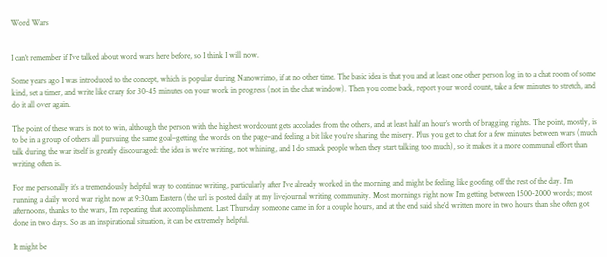Word Wars


I can’t remember if I’ve talked about word wars here before, so I think I will now.

Some years ago I was introduced to the concept, which is popular during Nanowrimo, if at no other time. The basic idea is that you and at least one other person log in to a chat room of some kind, set a timer, and write like crazy for 30-45 minutes on your work in progress (not in the chat window). Then you come back, report your word count, take a few minutes to stretch, and do it all over again.

The point of these wars is not to win, although the person with the highest wordcount gets accolades from the others, and at least half an hour’s worth of bragging rights. The point, mostly, is to be in a group of others all pursuing the same goal–getting the words on the page–and feeling a bit like you’re sharing the misery. Plus you get to chat for a few minutes between wars (much talk during the war itself is greatly discouraged: the idea is we’re writing, not whining, and I do smack people when they start talking too much), so it makes it a more communal effort than writing often is.

For me personally it’s a tremendously helpful way to continue writing, particularly after I’ve already worked in the morning and might be feeling like goofing off the rest of the day. I’m running a daily word war right now at 9:30am Eastern (the url is posted daily at my livejournal writing community. Most mornings right now I’m getting between 1500-2000 words; most afternoons, thanks to the wars, I’m repeating that accomplishment. Last Thursday someone came in for a couple hours, and at the end said she’d written more in two hours than she often got done in two days. So as an inspirational situation, it can be extremely helpful.

It might be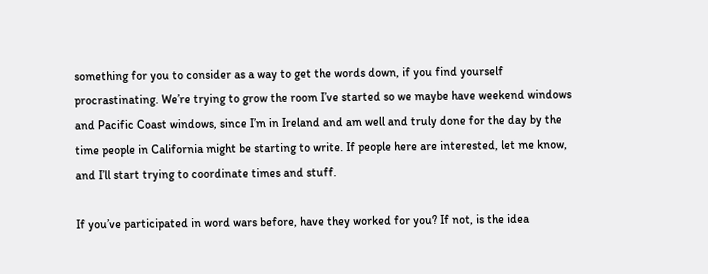something for you to consider as a way to get the words down, if you find yourself procrastinating. We’re trying to grow the room I’ve started so we maybe have weekend windows and Pacific Coast windows, since I’m in Ireland and am well and truly done for the day by the time people in California might be starting to write. If people here are interested, let me know, and I’ll start trying to coordinate times and stuff.

If you’ve participated in word wars before, have they worked for you? If not, is the idea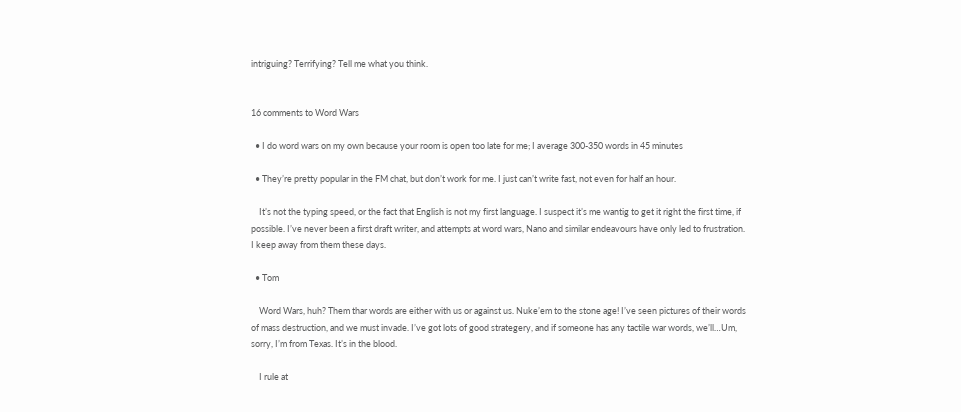intriguing? Terrifying? Tell me what you think.


16 comments to Word Wars

  • I do word wars on my own because your room is open too late for me; I average 300-350 words in 45 minutes

  • They’re pretty popular in the FM chat, but don’t work for me. I just can’t write fast, not even for half an hour.

    It’s not the typing speed, or the fact that English is not my first language. I suspect it’s me wantig to get it right the first time, if possible. I’ve never been a first draft writer, and attempts at word wars, Nano and similar endeavours have only led to frustration. I keep away from them these days.

  • Tom

    Word Wars, huh? Them thar words are either with us or against us. Nuke’em to the stone age! I’ve seen pictures of their words of mass destruction, and we must invade. I’ve got lots of good strategery, and if someone has any tactile war words, we’ll…Um, sorry, I’m from Texas. It’s in the blood.

    I rule at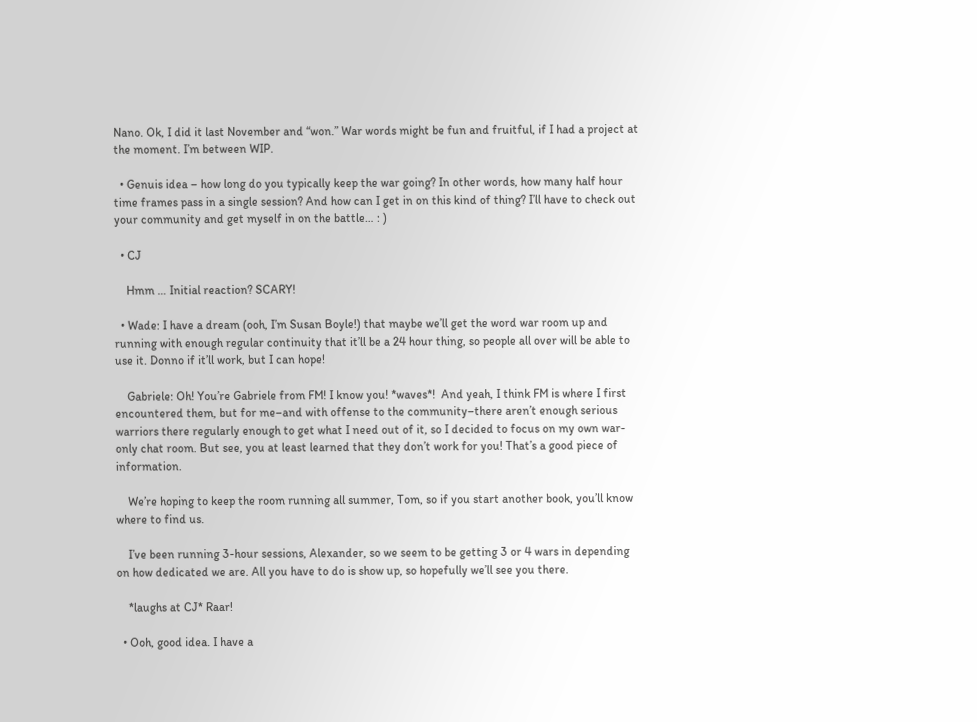Nano. Ok, I did it last November and “won.” War words might be fun and fruitful, if I had a project at the moment. I’m between WIP.

  • Genuis idea – how long do you typically keep the war going? In other words, how many half hour time frames pass in a single session? And how can I get in on this kind of thing? I’ll have to check out your community and get myself in on the battle… : )

  • CJ

    Hmm … Initial reaction? SCARY!

  • Wade: I have a dream (ooh, I’m Susan Boyle!) that maybe we’ll get the word war room up and running with enough regular continuity that it’ll be a 24 hour thing, so people all over will be able to use it. Donno if it’ll work, but I can hope!

    Gabriele: Oh! You’re Gabriele from FM! I know you! *waves*!  And yeah, I think FM is where I first encountered them, but for me–and with offense to the community–there aren’t enough serious warriors there regularly enough to get what I need out of it, so I decided to focus on my own war-only chat room. But see, you at least learned that they don’t work for you! That’s a good piece of information.

    We’re hoping to keep the room running all summer, Tom, so if you start another book, you’ll know where to find us.

    I’ve been running 3-hour sessions, Alexander, so we seem to be getting 3 or 4 wars in depending on how dedicated we are. All you have to do is show up, so hopefully we’ll see you there.

    *laughs at CJ* Raar!

  • Ooh, good idea. I have a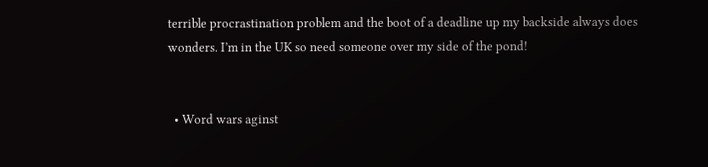terrible procrastination problem and the boot of a deadline up my backside always does wonders. I’m in the UK so need someone over my side of the pond!


  • Word wars aginst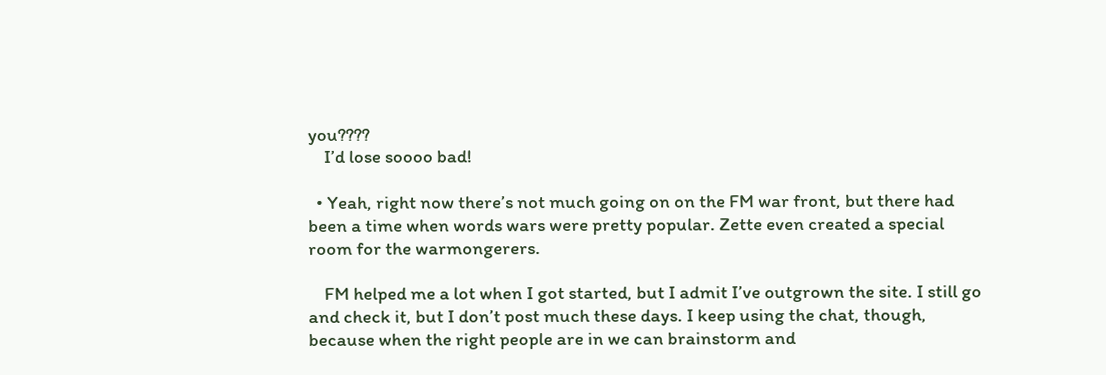you????
    I’d lose soooo bad!

  • Yeah, right now there’s not much going on on the FM war front, but there had been a time when words wars were pretty popular. Zette even created a special room for the warmongerers.

    FM helped me a lot when I got started, but I admit I’ve outgrown the site. I still go and check it, but I don’t post much these days. I keep using the chat, though, because when the right people are in we can brainstorm and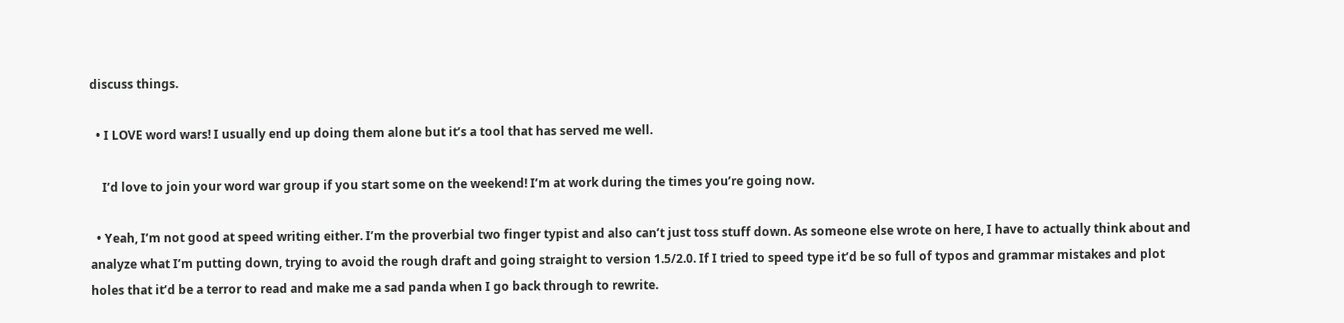discuss things.

  • I LOVE word wars! I usually end up doing them alone but it’s a tool that has served me well.

    I’d love to join your word war group if you start some on the weekend! I’m at work during the times you’re going now.

  • Yeah, I’m not good at speed writing either. I’m the proverbial two finger typist and also can’t just toss stuff down. As someone else wrote on here, I have to actually think about and analyze what I’m putting down, trying to avoid the rough draft and going straight to version 1.5/2.0. If I tried to speed type it’d be so full of typos and grammar mistakes and plot holes that it’d be a terror to read and make me a sad panda when I go back through to rewrite.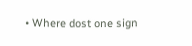• Where dost one sign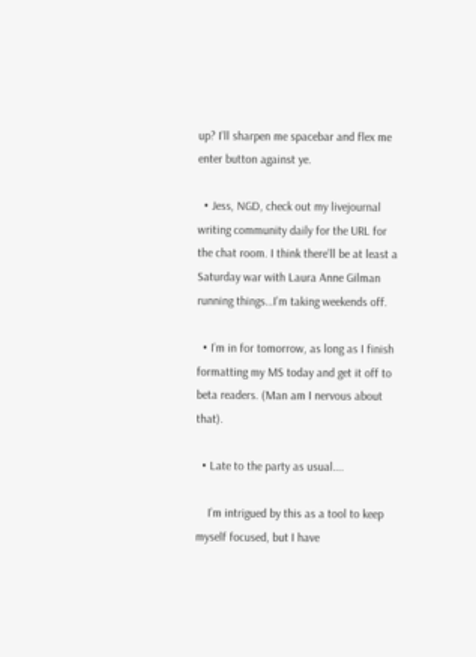up? I’ll sharpen me spacebar and flex me enter button against ye.

  • Jess, NGD, check out my livejournal writing community daily for the URL for the chat room. I think there’ll be at least a Saturday war with Laura Anne Gilman running things…I’m taking weekends off.

  • I’m in for tomorrow, as long as I finish formatting my MS today and get it off to beta readers. (Man am I nervous about that).

  • Late to the party as usual….

    I’m intrigued by this as a tool to keep myself focused, but I have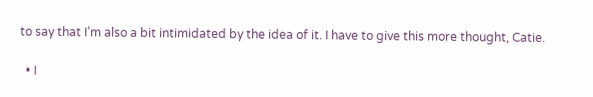to say that I’m also a bit intimidated by the idea of it. I have to give this more thought, Catie.

  • I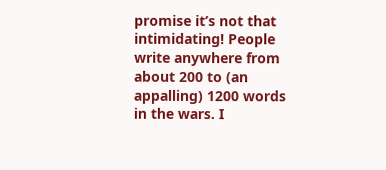promise it’s not that intimidating! People write anywhere from about 200 to (an appalling) 1200 words in the wars. I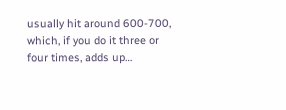usually hit around 600-700, which, if you do it three or four times, adds up…